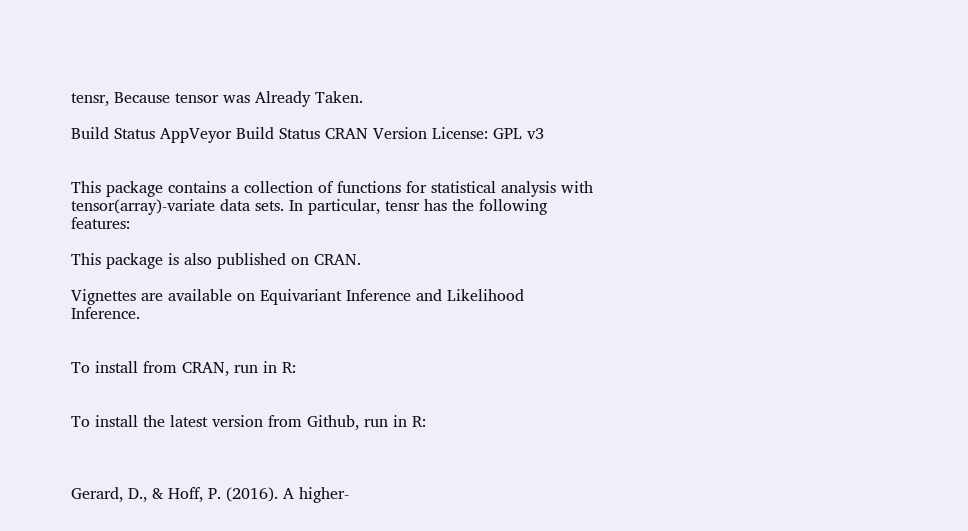tensr, Because tensor was Already Taken.

Build Status AppVeyor Build Status CRAN Version License: GPL v3


This package contains a collection of functions for statistical analysis with tensor(array)-variate data sets. In particular, tensr has the following features:

This package is also published on CRAN.

Vignettes are available on Equivariant Inference and Likelihood Inference.


To install from CRAN, run in R:


To install the latest version from Github, run in R:



Gerard, D., & Hoff, P. (2016). A higher-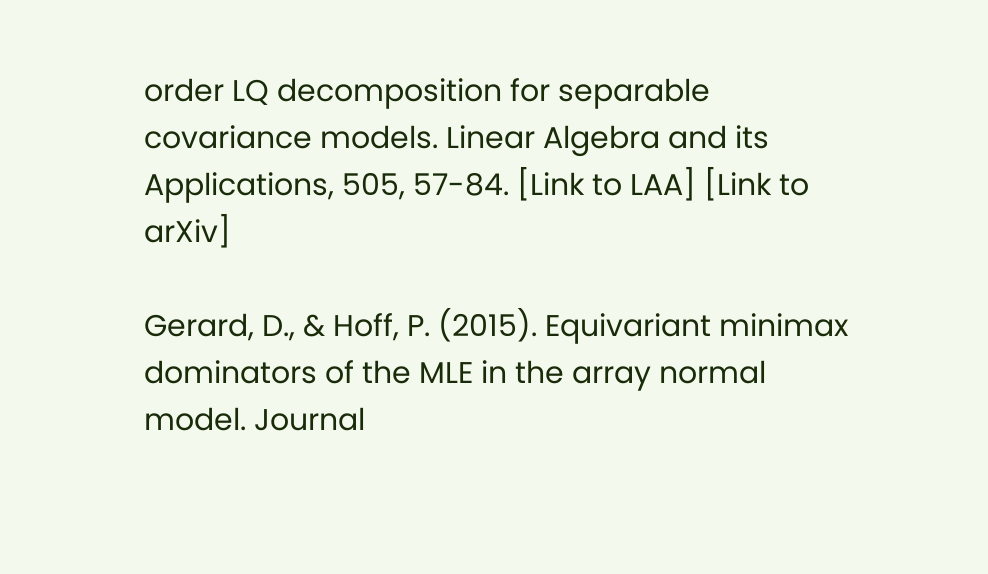order LQ decomposition for separable covariance models. Linear Algebra and its Applications, 505, 57-84. [Link to LAA] [Link to arXiv]

Gerard, D., & Hoff, P. (2015). Equivariant minimax dominators of the MLE in the array normal model. Journal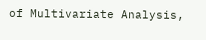of Multivariate Analysis,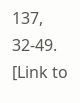137, 32-49. [Link to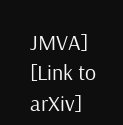JMVA] [Link to arXiv]